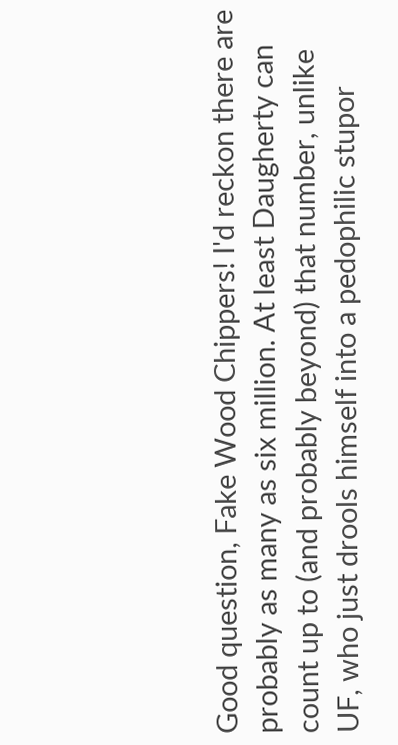Good question, Fake Wood Chippers! I'd reckon there are probably as many as six million. At least Daugherty can count up to (and probably beyond) that number, unlike UF, who just drools himself into a pedophilic stupor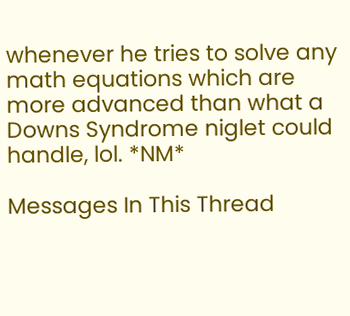whenever he tries to solve any math equations which are more advanced than what a Downs Syndrome niglet could handle, lol. *NM*

Messages In This Thread